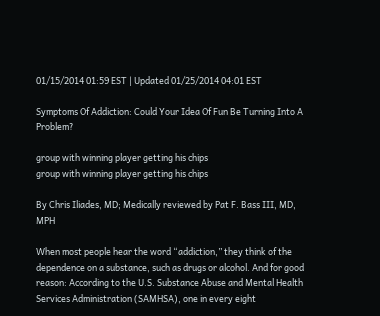01/15/2014 01:59 EST | Updated 01/25/2014 04:01 EST

Symptoms Of Addiction: Could Your Idea Of Fun Be Turning Into A Problem?

group with winning player getting his chips
group with winning player getting his chips

By Chris Iliades, MD; Medically reviewed by Pat F. Bass III, MD, MPH

When most people hear the word “addiction,” they think of the dependence on a substance, such as drugs or alcohol. And for good reason: According to the U.S. Substance Abuse and Mental Health Services Administration (SAMHSA), one in every eight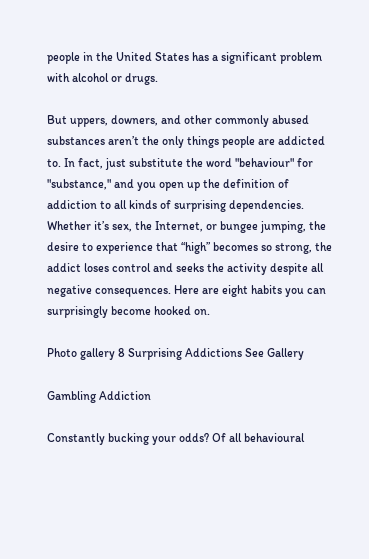people in the United States has a significant problem with alcohol or drugs.

But uppers, downers, and other commonly abused substances aren’t the only things people are addicted to. In fact, just substitute the word "behaviour" for "substance," and you open up the definition of addiction to all kinds of surprising dependencies. Whether it’s sex, the Internet, or bungee jumping, the desire to experience that “high” becomes so strong, the addict loses control and seeks the activity despite all negative consequences. Here are eight habits you can surprisingly become hooked on.

Photo gallery 8 Surprising Addictions See Gallery

Gambling Addiction

Constantly bucking your odds? Of all behavioural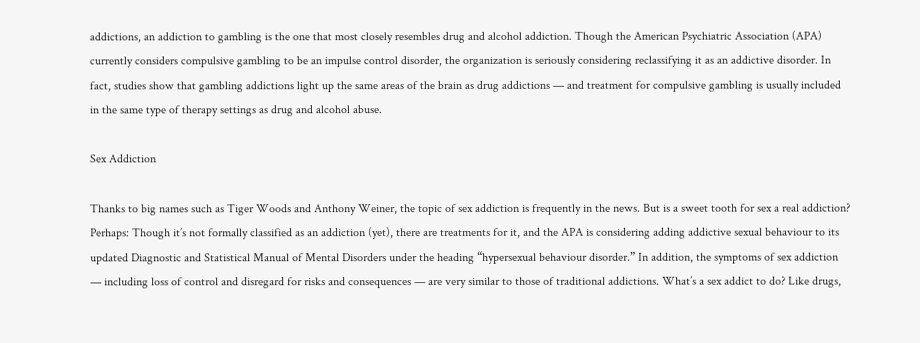addictions, an addiction to gambling is the one that most closely resembles drug and alcohol addiction. Though the American Psychiatric Association (APA) currently considers compulsive gambling to be an impulse control disorder, the organization is seriously considering reclassifying it as an addictive disorder. In fact, studies show that gambling addictions light up the same areas of the brain as drug addictions — and treatment for compulsive gambling is usually included in the same type of therapy settings as drug and alcohol abuse.

Sex Addiction

Thanks to big names such as Tiger Woods and Anthony Weiner, the topic of sex addiction is frequently in the news. But is a sweet tooth for sex a real addiction? Perhaps: Though it’s not formally classified as an addiction (yet), there are treatments for it, and the APA is considering adding addictive sexual behaviour to its updated Diagnostic and Statistical Manual of Mental Disorders under the heading “hypersexual behaviour disorder.” In addition, the symptoms of sex addiction — including loss of control and disregard for risks and consequences — are very similar to those of traditional addictions. What’s a sex addict to do? Like drugs,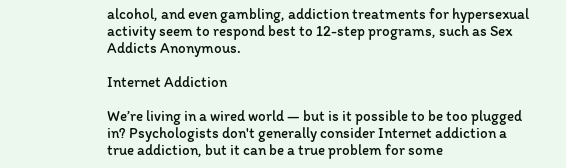alcohol, and even gambling, addiction treatments for hypersexual activity seem to respond best to 12-step programs, such as Sex Addicts Anonymous.

Internet Addiction

We’re living in a wired world — but is it possible to be too plugged in? Psychologists don't generally consider Internet addiction a true addiction, but it can be a true problem for some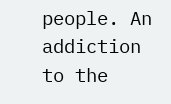people. An addiction to the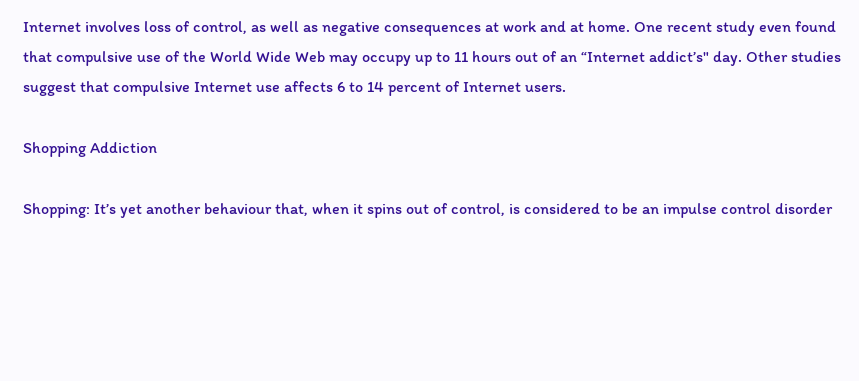Internet involves loss of control, as well as negative consequences at work and at home. One recent study even found that compulsive use of the World Wide Web may occupy up to 11 hours out of an “Internet addict’s" day. Other studies suggest that compulsive Internet use affects 6 to 14 percent of Internet users.

Shopping Addiction

Shopping: It’s yet another behaviour that, when it spins out of control, is considered to be an impulse control disorder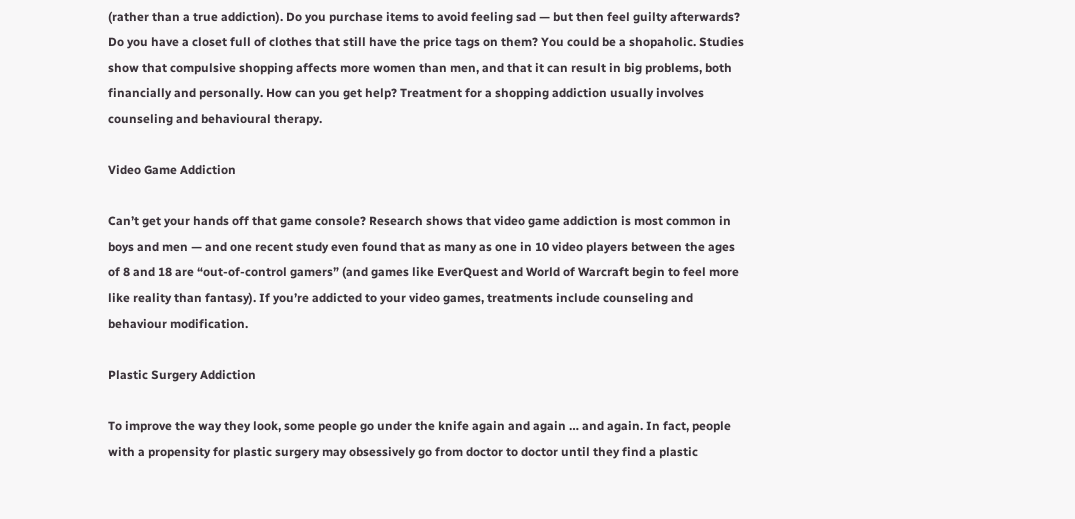(rather than a true addiction). Do you purchase items to avoid feeling sad — but then feel guilty afterwards? Do you have a closet full of clothes that still have the price tags on them? You could be a shopaholic. Studies show that compulsive shopping affects more women than men, and that it can result in big problems, both financially and personally. How can you get help? Treatment for a shopping addiction usually involves counseling and behavioural therapy.

Video Game Addiction

Can’t get your hands off that game console? Research shows that video game addiction is most common in boys and men — and one recent study even found that as many as one in 10 video players between the ages of 8 and 18 are “out-of-control gamers” (and games like EverQuest and World of Warcraft begin to feel more like reality than fantasy). If you’re addicted to your video games, treatments include counseling and behaviour modification.

Plastic Surgery Addiction

To improve the way they look, some people go under the knife again and again … and again. In fact, people with a propensity for plastic surgery may obsessively go from doctor to doctor until they find a plastic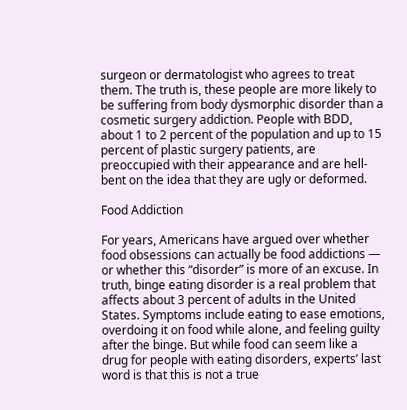surgeon or dermatologist who agrees to treat them. The truth is, these people are more likely to be suffering from body dysmorphic disorder than a cosmetic surgery addiction. People with BDD, about 1 to 2 percent of the population and up to 15 percent of plastic surgery patients, are preoccupied with their appearance and are hell-bent on the idea that they are ugly or deformed.

Food Addiction

For years, Americans have argued over whether food obsessions can actually be food addictions — or whether this “disorder” is more of an excuse. In truth, binge eating disorder is a real problem that affects about 3 percent of adults in the United States. Symptoms include eating to ease emotions, overdoing it on food while alone, and feeling guilty after the binge. But while food can seem like a drug for people with eating disorders, experts’ last word is that this is not a true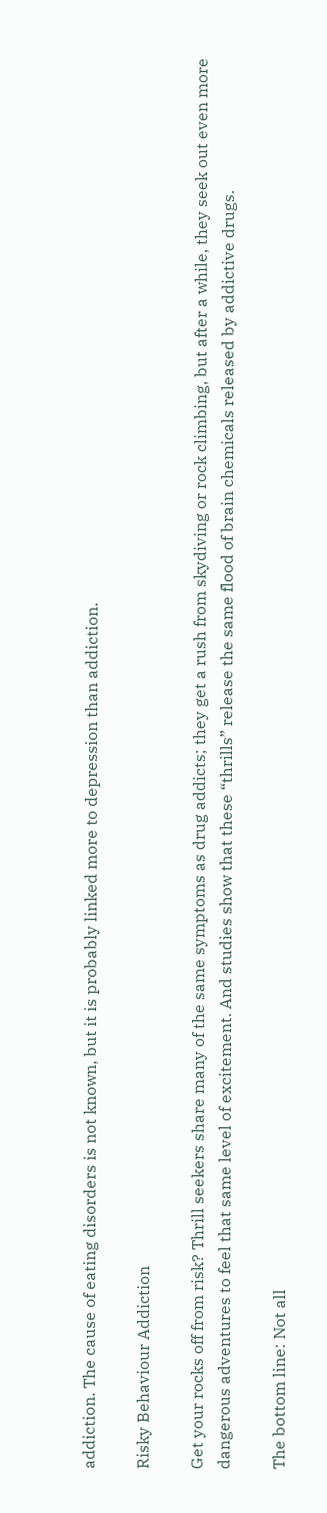addiction. The cause of eating disorders is not known, but it is probably linked more to depression than addiction.

Risky Behaviour Addiction

Get your rocks off from risk? Thrill seekers share many of the same symptoms as drug addicts; they get a rush from skydiving or rock climbing, but after a while, they seek out even more dangerous adventures to feel that same level of excitement. And studies show that these “thrills” release the same flood of brain chemicals released by addictive drugs.

The bottom line: Not all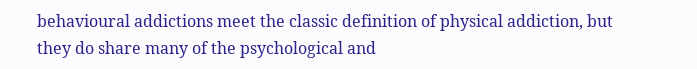behavioural addictions meet the classic definition of physical addiction, but they do share many of the psychological and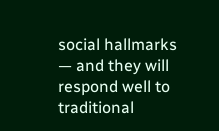social hallmarks — and they will respond well to traditional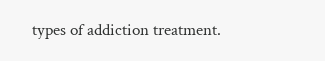types of addiction treatment.